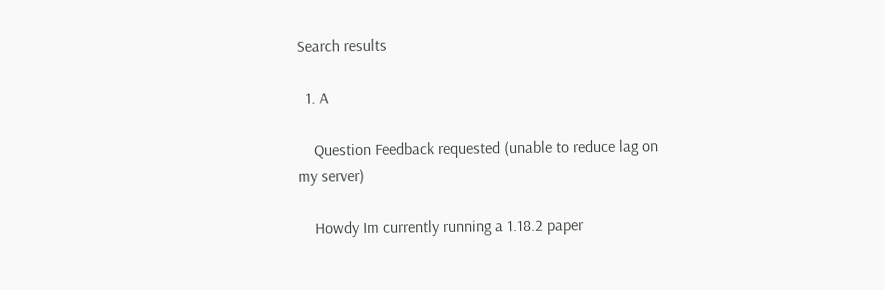Search results

  1. A

    Question Feedback requested (unable to reduce lag on my server)

    Howdy Im currently running a 1.18.2 paper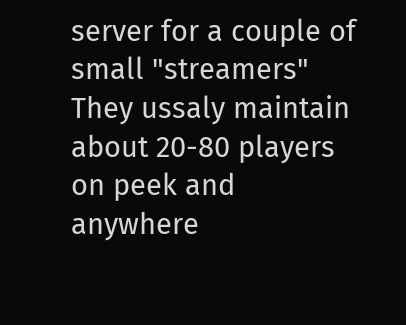server for a couple of small "streamers" They ussaly maintain about 20-80 players on peek and anywhere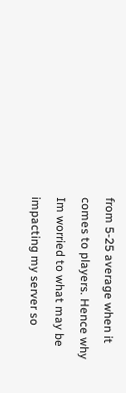from 5-25 average when it comes to players. Hence why Im worried to what may be impacting my server so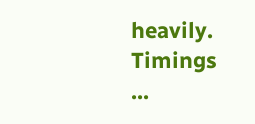heavily. Timings ...